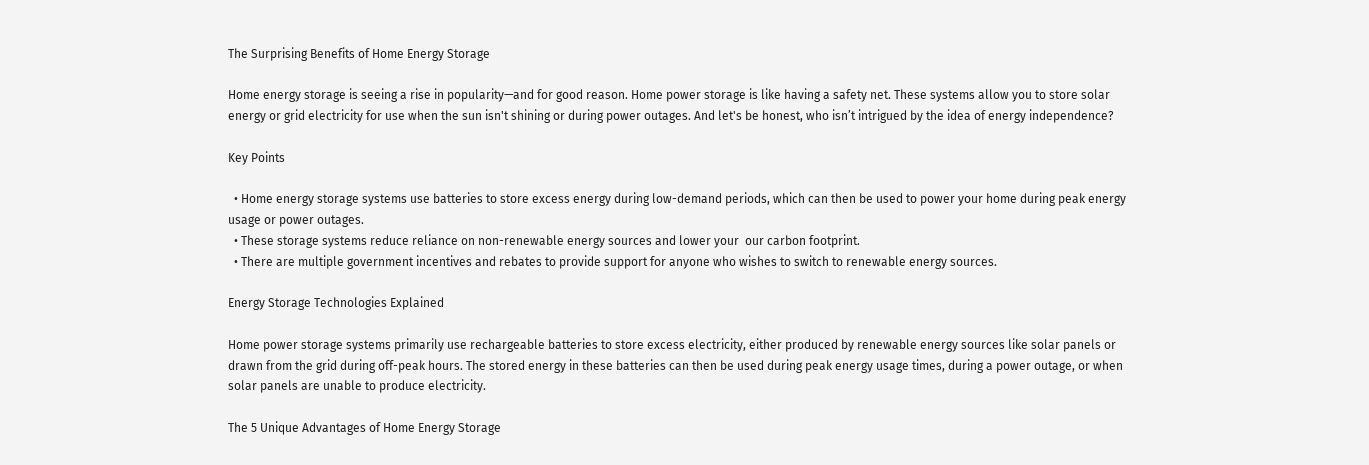The Surprising Benefits of Home Energy Storage

Home energy storage is seeing a rise in popularity—and for good reason. Home power storage is like having a safety net. These systems allow you to store solar energy or grid electricity for use when the sun isn't shining or during power outages. And let's be honest, who isn’t intrigued by the idea of energy independence?

Key Points

  • Home energy storage systems use batteries to store excess energy during low-demand periods, which can then be used to power your home during peak energy usage or power outages.
  • These storage systems reduce reliance on non-renewable energy sources and lower your  our carbon footprint.
  • There are multiple government incentives and rebates to provide support for anyone who wishes to switch to renewable energy sources.

Energy Storage Technologies Explained

Home power storage systems primarily use rechargeable batteries to store excess electricity, either produced by renewable energy sources like solar panels or drawn from the grid during off-peak hours. The stored energy in these batteries can then be used during peak energy usage times, during a power outage, or when solar panels are unable to produce electricity.

The 5 Unique Advantages of Home Energy Storage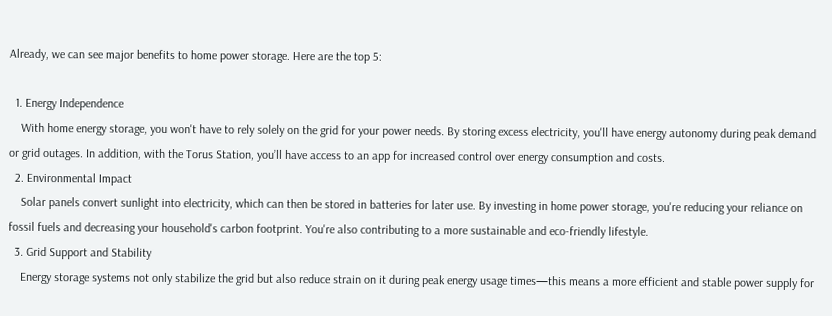Already, we can see major benefits to home power storage. Here are the top 5:

  1. Energy Independence
    With home energy storage, you won't have to rely solely on the grid for your power needs. By storing excess electricity, you'll have energy autonomy during peak demand or grid outages. In addition, with the Torus Station, you’ll have access to an app for increased control over energy consumption and costs.
  2. Environmental Impact
    Solar panels convert sunlight into electricity, which can then be stored in batteries for later use. By investing in home power storage, you're reducing your reliance on fossil fuels and decreasing your household's carbon footprint. You're also contributing to a more sustainable and eco-friendly lifestyle.
  3. Grid Support and Stability
    Energy storage systems not only stabilize the grid but also reduce strain on it during peak energy usage times—this means a more efficient and stable power supply for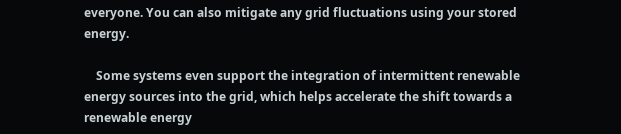everyone. You can also mitigate any grid fluctuations using your stored energy.

    Some systems even support the integration of intermittent renewable energy sources into the grid, which helps accelerate the shift towards a renewable energy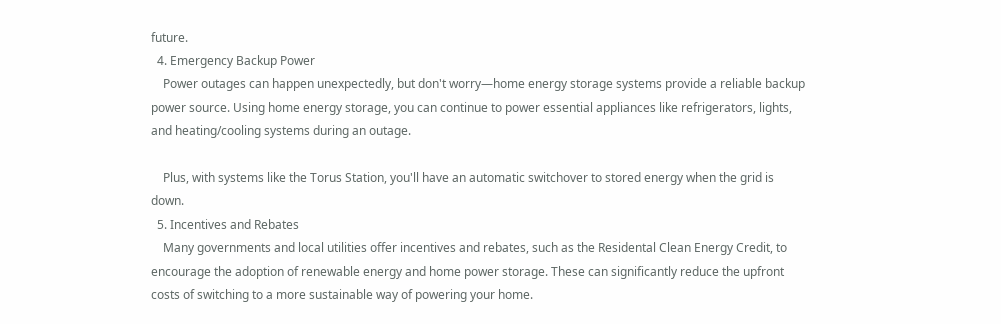future.
  4. Emergency Backup Power
    Power outages can happen unexpectedly, but don't worry—home energy storage systems provide a reliable backup power source. Using home energy storage, you can continue to power essential appliances like refrigerators, lights, and heating/cooling systems during an outage.

    Plus, with systems like the Torus Station, you'll have an automatic switchover to stored energy when the grid is down.
  5. Incentives and Rebates
    Many governments and local utilities offer incentives and rebates, such as the Residental Clean Energy Credit, to encourage the adoption of renewable energy and home power storage. These can significantly reduce the upfront costs of switching to a more sustainable way of powering your home.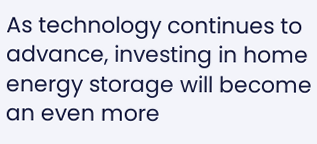As technology continues to advance, investing in home energy storage will become an even more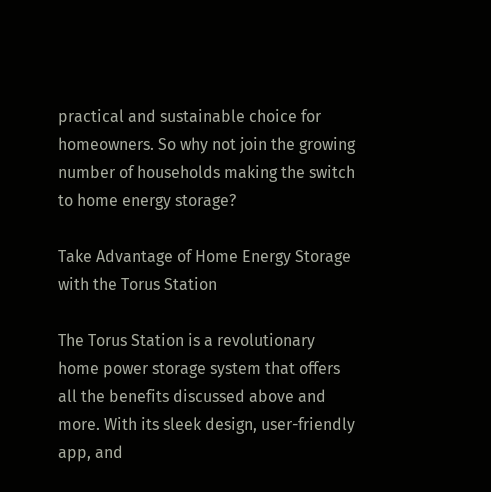practical and sustainable choice for homeowners. So why not join the growing number of households making the switch to home energy storage?

Take Advantage of Home Energy Storage with the Torus Station

The Torus Station is a revolutionary home power storage system that offers all the benefits discussed above and more. With its sleek design, user-friendly app, and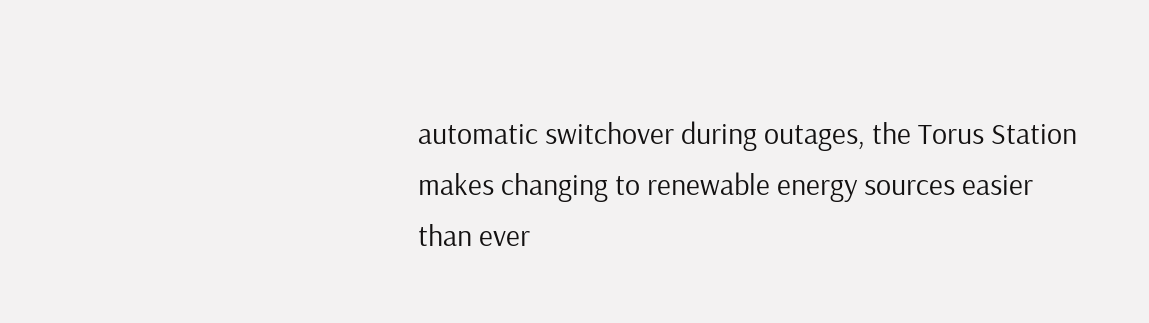automatic switchover during outages, the Torus Station makes changing to renewable energy sources easier than ever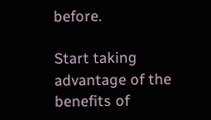before.

Start taking advantage of the benefits of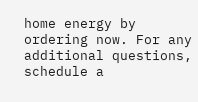home energy by ordering now. For any additional questions, schedule a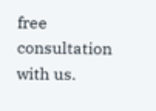free consultation with us.